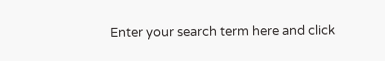Enter your search term here and click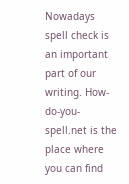Nowadays spell check is an important part of our writing. How-do-you-spell.net is the place where you can find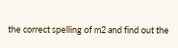the correct spelling of m2 and find out the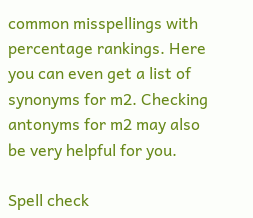common misspellings with percentage rankings. Here you can even get a list of synonyms for m2. Checking antonyms for m2 may also be very helpful for you.

Spell check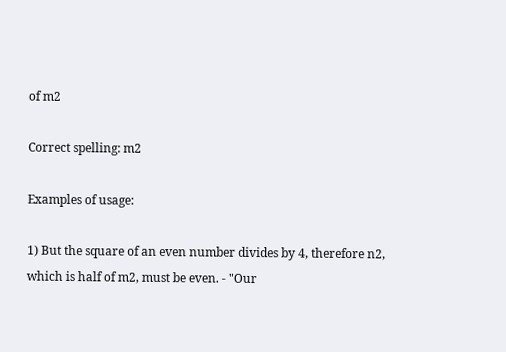of m2

Correct spelling: m2

Examples of usage:

1) But the square of an even number divides by 4, therefore n2, which is half of m2, must be even. - "Our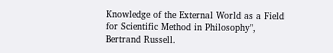Knowledge of the External World as a Field for Scientific Method in Philosophy", Bertrand Russell.